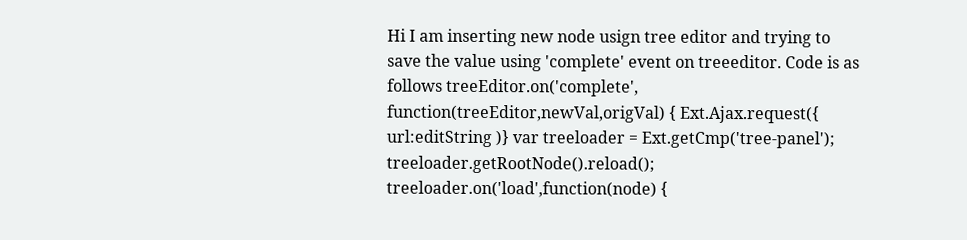Hi I am inserting new node usign tree editor and trying to save the value using 'complete' event on treeeditor. Code is as follows treeEditor.on('complete', function(treeEditor,newVal,origVal) { Ext.Ajax.request({ url:editString )} var treeloader = Ext.getCmp('tree-panel'); treeloader.getRootNode().reload(); treeloader.on('load',function(node) {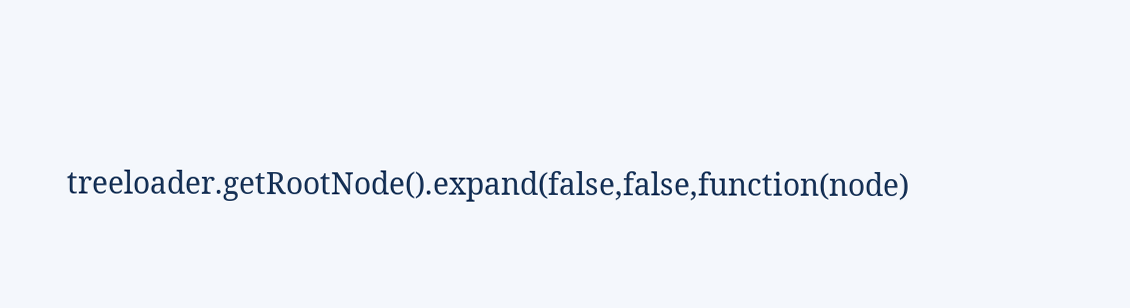treeloader.getRootNode().expand(false,false,function(node)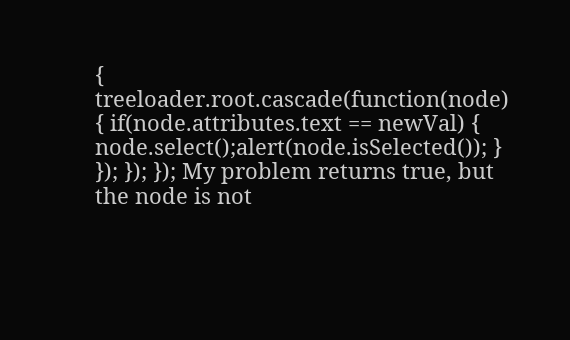{ treeloader.root.cascade(function(node) { if(node.attributes.text == newVal) { node.select();alert(node.isSelected()); } }); }); }); My problem returns true, but the node is not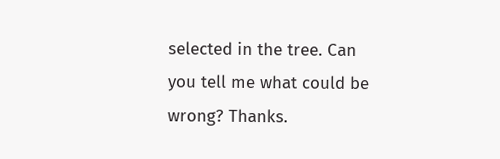selected in the tree. Can you tell me what could be wrong? Thanks.